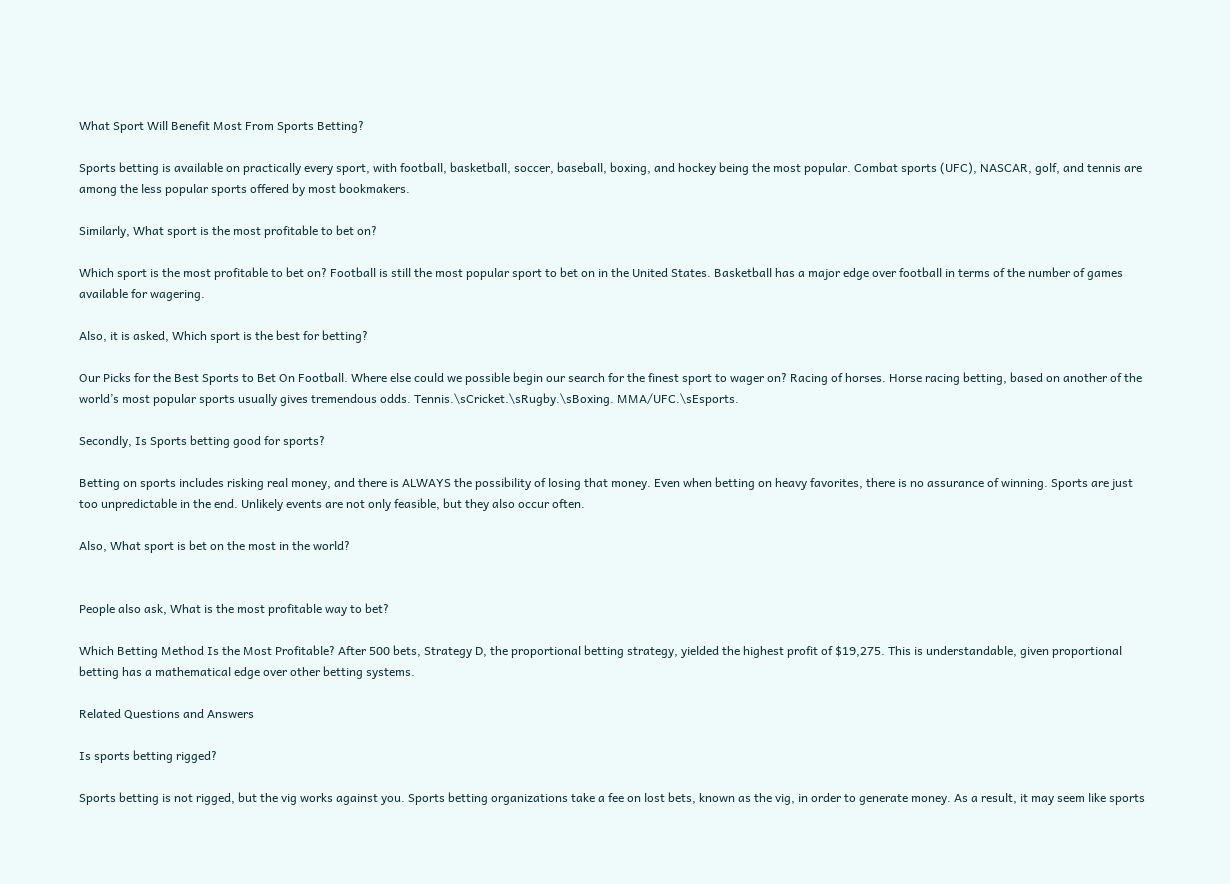What Sport Will Benefit Most From Sports Betting?

Sports betting is available on practically every sport, with football, basketball, soccer, baseball, boxing, and hockey being the most popular. Combat sports (UFC), NASCAR, golf, and tennis are among the less popular sports offered by most bookmakers.

Similarly, What sport is the most profitable to bet on?

Which sport is the most profitable to bet on? Football is still the most popular sport to bet on in the United States. Basketball has a major edge over football in terms of the number of games available for wagering.

Also, it is asked, Which sport is the best for betting?

Our Picks for the Best Sports to Bet On Football. Where else could we possible begin our search for the finest sport to wager on? Racing of horses. Horse racing betting, based on another of the world’s most popular sports usually gives tremendous odds. Tennis.\sCricket.\sRugby.\sBoxing. MMA/UFC.\sEsports.

Secondly, Is Sports betting good for sports?

Betting on sports includes risking real money, and there is ALWAYS the possibility of losing that money. Even when betting on heavy favorites, there is no assurance of winning. Sports are just too unpredictable in the end. Unlikely events are not only feasible, but they also occur often.

Also, What sport is bet on the most in the world?


People also ask, What is the most profitable way to bet?

Which Betting Method Is the Most Profitable? After 500 bets, Strategy D, the proportional betting strategy, yielded the highest profit of $19,275. This is understandable, given proportional betting has a mathematical edge over other betting systems.

Related Questions and Answers

Is sports betting rigged?

Sports betting is not rigged, but the vig works against you. Sports betting organizations take a fee on lost bets, known as the vig, in order to generate money. As a result, it may seem like sports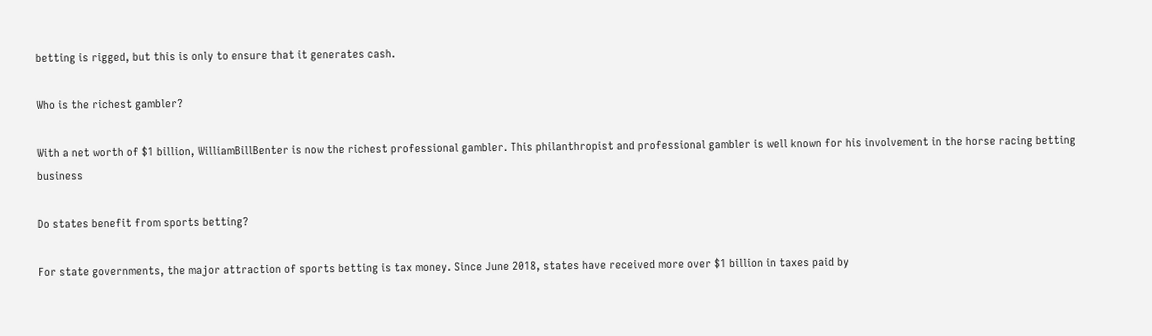betting is rigged, but this is only to ensure that it generates cash.

Who is the richest gambler?

With a net worth of $1 billion, WilliamBillBenter is now the richest professional gambler. This philanthropist and professional gambler is well known for his involvement in the horse racing betting business

Do states benefit from sports betting?

For state governments, the major attraction of sports betting is tax money. Since June 2018, states have received more over $1 billion in taxes paid by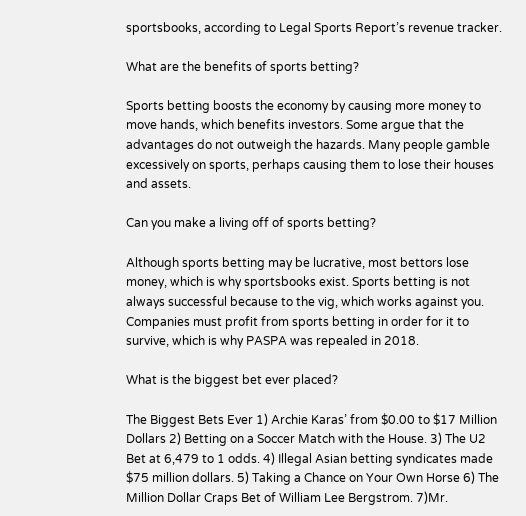sportsbooks, according to Legal Sports Report’s revenue tracker.

What are the benefits of sports betting?

Sports betting boosts the economy by causing more money to move hands, which benefits investors. Some argue that the advantages do not outweigh the hazards. Many people gamble excessively on sports, perhaps causing them to lose their houses and assets.

Can you make a living off of sports betting?

Although sports betting may be lucrative, most bettors lose money, which is why sportsbooks exist. Sports betting is not always successful because to the vig, which works against you. Companies must profit from sports betting in order for it to survive, which is why PASPA was repealed in 2018.

What is the biggest bet ever placed?

The Biggest Bets Ever 1) Archie Karas’ from $0.00 to $17 Million Dollars 2) Betting on a Soccer Match with the House. 3) The U2 Bet at 6,479 to 1 odds. 4) Illegal Asian betting syndicates made $75 million dollars. 5) Taking a Chance on Your Own Horse 6) The Million Dollar Craps Bet of William Lee Bergstrom. 7)Mr.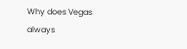Why does Vegas always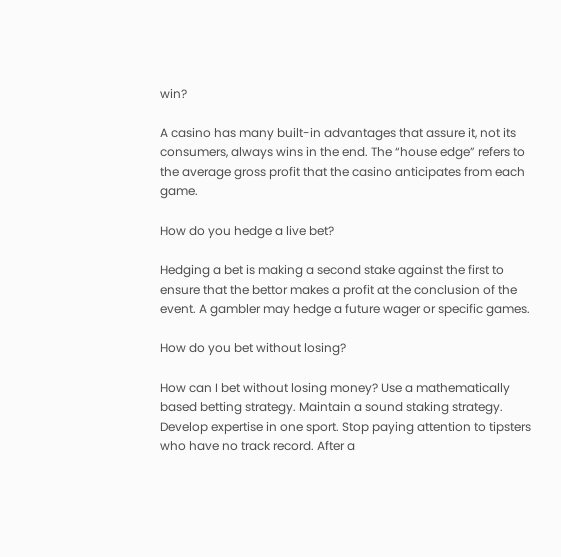win?

A casino has many built-in advantages that assure it, not its consumers, always wins in the end. The “house edge” refers to the average gross profit that the casino anticipates from each game.

How do you hedge a live bet?

Hedging a bet is making a second stake against the first to ensure that the bettor makes a profit at the conclusion of the event. A gambler may hedge a future wager or specific games.

How do you bet without losing?

How can I bet without losing money? Use a mathematically based betting strategy. Maintain a sound staking strategy. Develop expertise in one sport. Stop paying attention to tipsters who have no track record. After a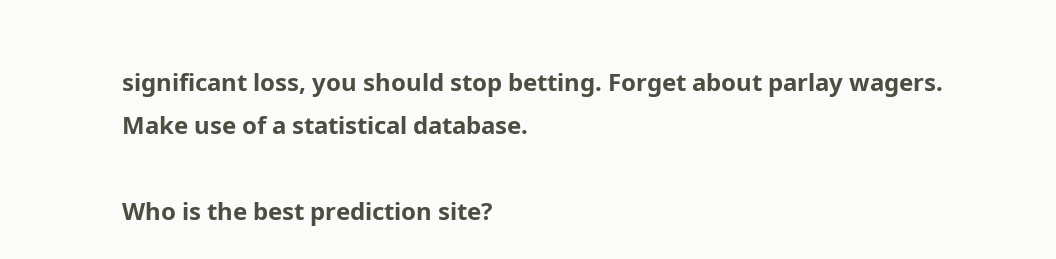significant loss, you should stop betting. Forget about parlay wagers. Make use of a statistical database.

Who is the best prediction site?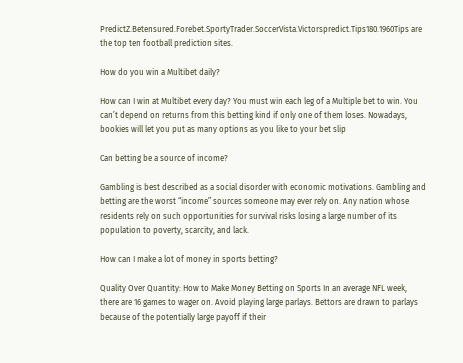PredictZ.Betensured.Forebet.SportyTrader.SoccerVista.Victorspredict.Tips180.1960Tips are the top ten football prediction sites.

How do you win a Multibet daily?

How can I win at Multibet every day? You must win each leg of a Multiple bet to win. You can’t depend on returns from this betting kind if only one of them loses. Nowadays, bookies will let you put as many options as you like to your bet slip

Can betting be a source of income?

Gambling is best described as a social disorder with economic motivations. Gambling and betting are the worst “income” sources someone may ever rely on. Any nation whose residents rely on such opportunities for survival risks losing a large number of its population to poverty, scarcity, and lack.

How can I make a lot of money in sports betting?

Quality Over Quantity: How to Make Money Betting on Sports In an average NFL week, there are 16 games to wager on. Avoid playing large parlays. Bettors are drawn to parlays because of the potentially large payoff if their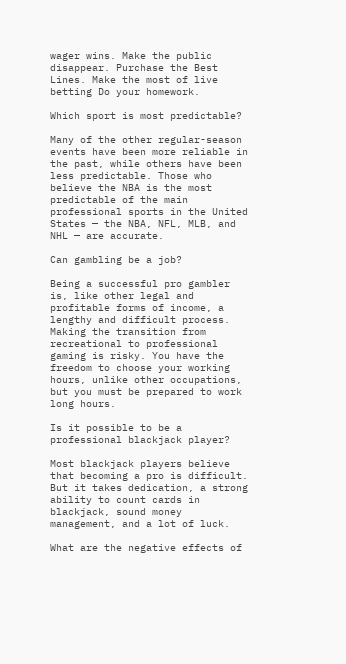wager wins. Make the public disappear. Purchase the Best Lines. Make the most of live betting Do your homework.

Which sport is most predictable?

Many of the other regular-season events have been more reliable in the past, while others have been less predictable. Those who believe the NBA is the most predictable of the main professional sports in the United States — the NBA, NFL, MLB, and NHL — are accurate.

Can gambling be a job?

Being a successful pro gambler is, like other legal and profitable forms of income, a lengthy and difficult process. Making the transition from recreational to professional gaming is risky. You have the freedom to choose your working hours, unlike other occupations, but you must be prepared to work long hours.

Is it possible to be a professional blackjack player?

Most blackjack players believe that becoming a pro is difficult. But it takes dedication, a strong ability to count cards in blackjack, sound money management, and a lot of luck.

What are the negative effects of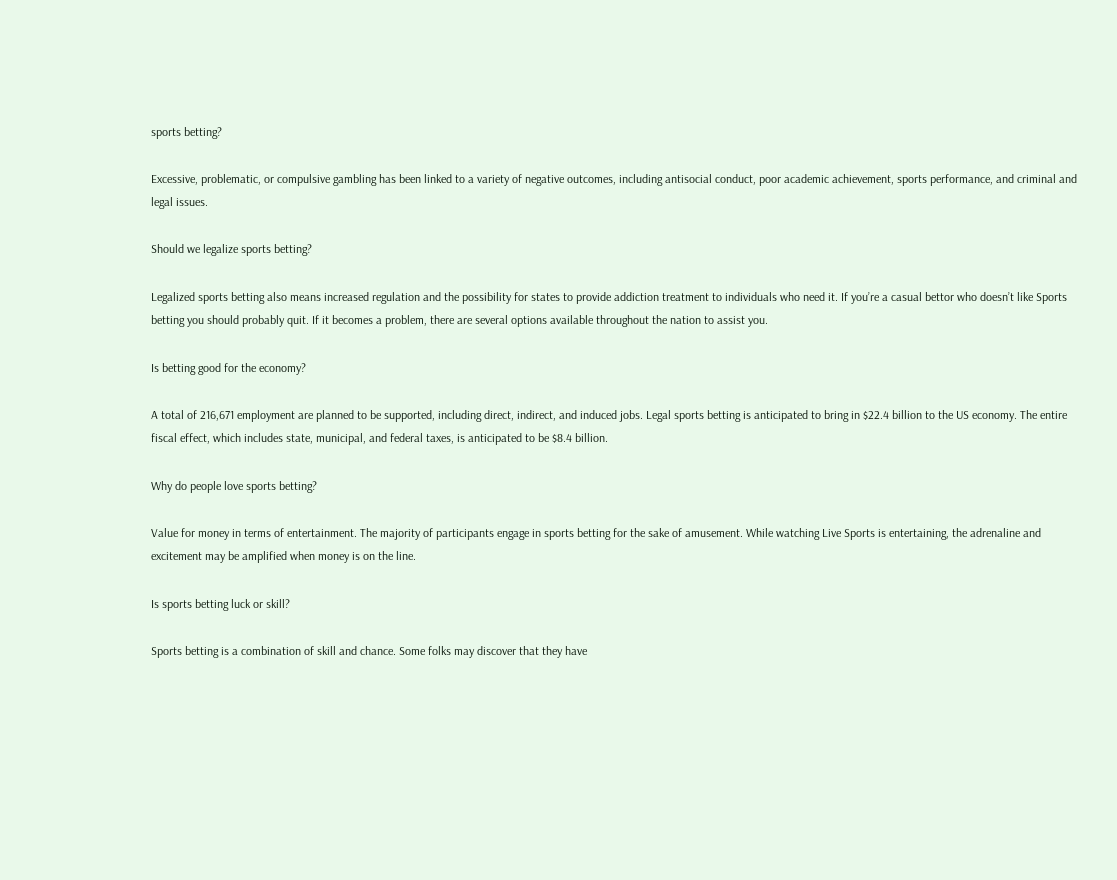sports betting?

Excessive, problematic, or compulsive gambling has been linked to a variety of negative outcomes, including antisocial conduct, poor academic achievement, sports performance, and criminal and legal issues.

Should we legalize sports betting?

Legalized sports betting also means increased regulation and the possibility for states to provide addiction treatment to individuals who need it. If you’re a casual bettor who doesn’t like Sports betting you should probably quit. If it becomes a problem, there are several options available throughout the nation to assist you.

Is betting good for the economy?

A total of 216,671 employment are planned to be supported, including direct, indirect, and induced jobs. Legal sports betting is anticipated to bring in $22.4 billion to the US economy. The entire fiscal effect, which includes state, municipal, and federal taxes, is anticipated to be $8.4 billion.

Why do people love sports betting?

Value for money in terms of entertainment. The majority of participants engage in sports betting for the sake of amusement. While watching Live Sports is entertaining, the adrenaline and excitement may be amplified when money is on the line.

Is sports betting luck or skill?

Sports betting is a combination of skill and chance. Some folks may discover that they have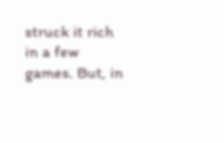struck it rich in a few games. But, in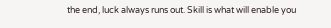the end, luck always runs out. Skill is what will enable you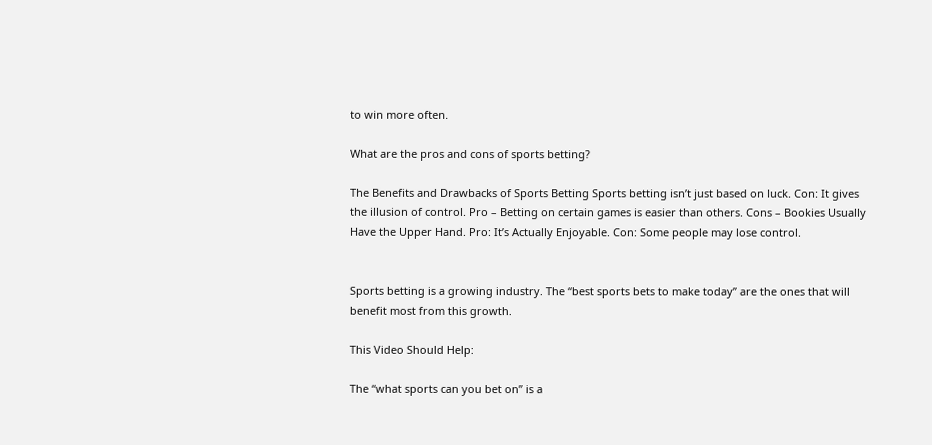to win more often.

What are the pros and cons of sports betting?

The Benefits and Drawbacks of Sports Betting Sports betting isn’t just based on luck. Con: It gives the illusion of control. Pro – Betting on certain games is easier than others. Cons – Bookies Usually Have the Upper Hand. Pro: It’s Actually Enjoyable. Con: Some people may lose control.


Sports betting is a growing industry. The “best sports bets to make today” are the ones that will benefit most from this growth.

This Video Should Help:

The “what sports can you bet on” is a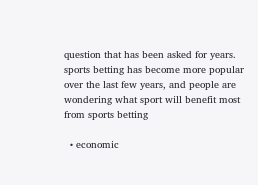question that has been asked for years. sports betting has become more popular over the last few years, and people are wondering what sport will benefit most from sports betting

  • economic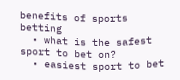benefits of sports betting
  • what is the safest sport to bet on?
  • easiest sport to bet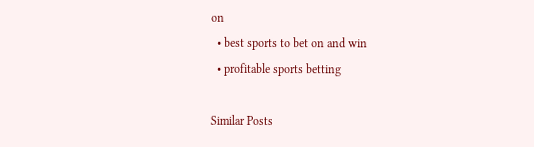on
  • best sports to bet on and win
  • profitable sports betting

Similar Posts